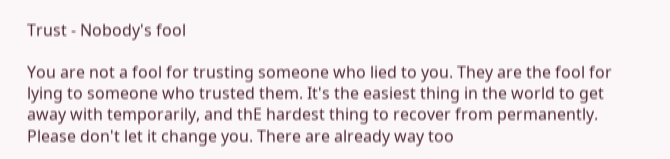Trust - Nobody's fool

You are not a fool for trusting someone who lied to you. They are the fool for lying to someone who trusted them. It's the easiest thing in the world to get away with temporarily, and thE hardest thing to recover from permanently. Please don't let it change you. There are already way too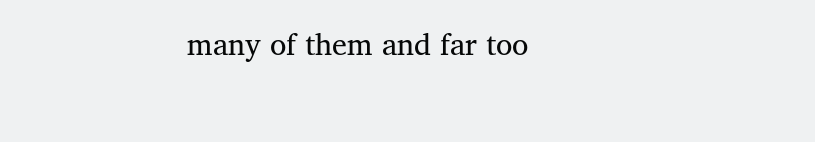many of them and far too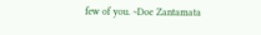few of you. ~Doe Zantamata